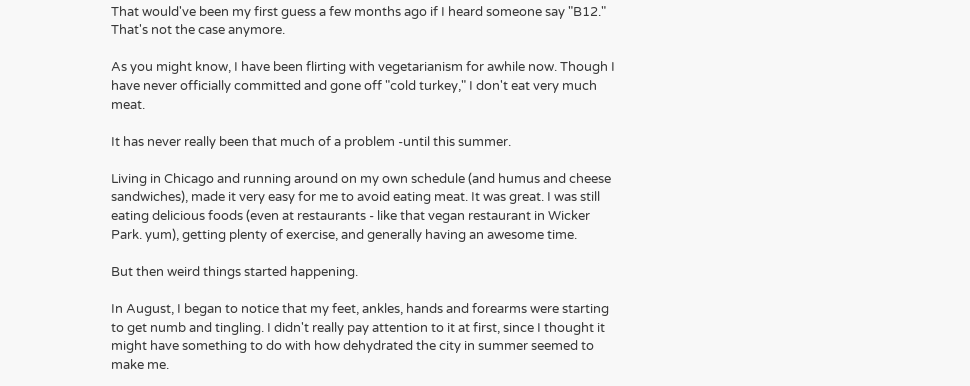That would've been my first guess a few months ago if I heard someone say "B12."  That's not the case anymore.

As you might know, I have been flirting with vegetarianism for awhile now. Though I have never officially committed and gone off "cold turkey," I don't eat very much meat.

It has never really been that much of a problem -until this summer.

Living in Chicago and running around on my own schedule (and humus and cheese sandwiches), made it very easy for me to avoid eating meat. It was great. I was still eating delicious foods (even at restaurants - like that vegan restaurant in Wicker Park. yum), getting plenty of exercise, and generally having an awesome time.

But then weird things started happening.

In August, I began to notice that my feet, ankles, hands and forearms were starting to get numb and tingling. I didn't really pay attention to it at first, since I thought it might have something to do with how dehydrated the city in summer seemed to make me.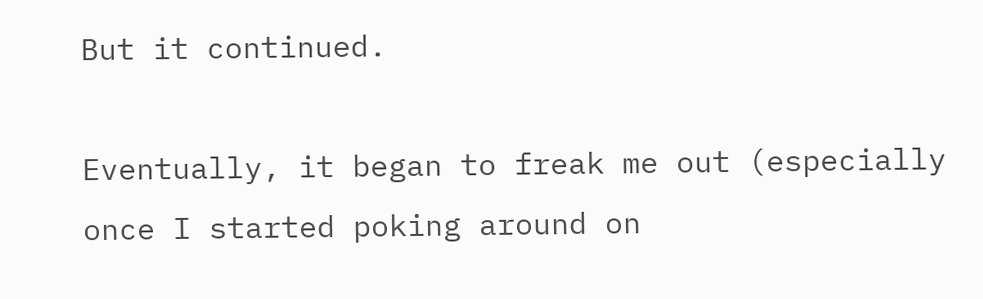But it continued.

Eventually, it began to freak me out (especially once I started poking around on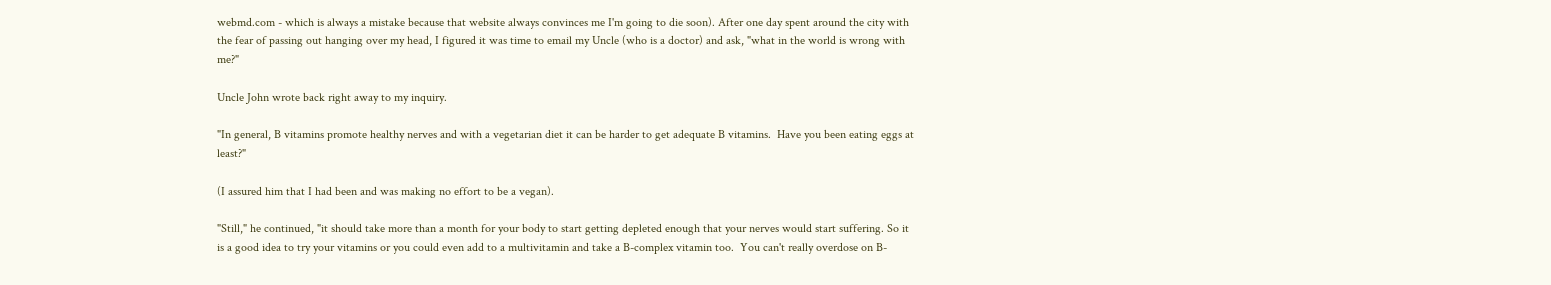webmd.com - which is always a mistake because that website always convinces me I'm going to die soon). After one day spent around the city with the fear of passing out hanging over my head, I figured it was time to email my Uncle (who is a doctor) and ask, "what in the world is wrong with me?"

Uncle John wrote back right away to my inquiry.

"In general, B vitamins promote healthy nerves and with a vegetarian diet it can be harder to get adequate B vitamins.  Have you been eating eggs at least?"

(I assured him that I had been and was making no effort to be a vegan).

"Still," he continued, "it should take more than a month for your body to start getting depleted enough that your nerves would start suffering. So it is a good idea to try your vitamins or you could even add to a multivitamin and take a B-complex vitamin too.  You can't really overdose on B-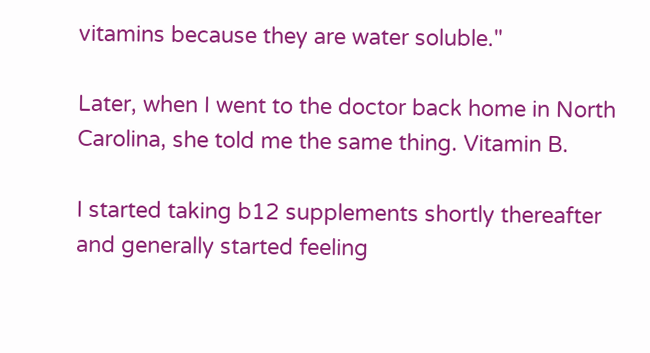vitamins because they are water soluble."

Later, when I went to the doctor back home in North Carolina, she told me the same thing. Vitamin B.

I started taking b12 supplements shortly thereafter and generally started feeling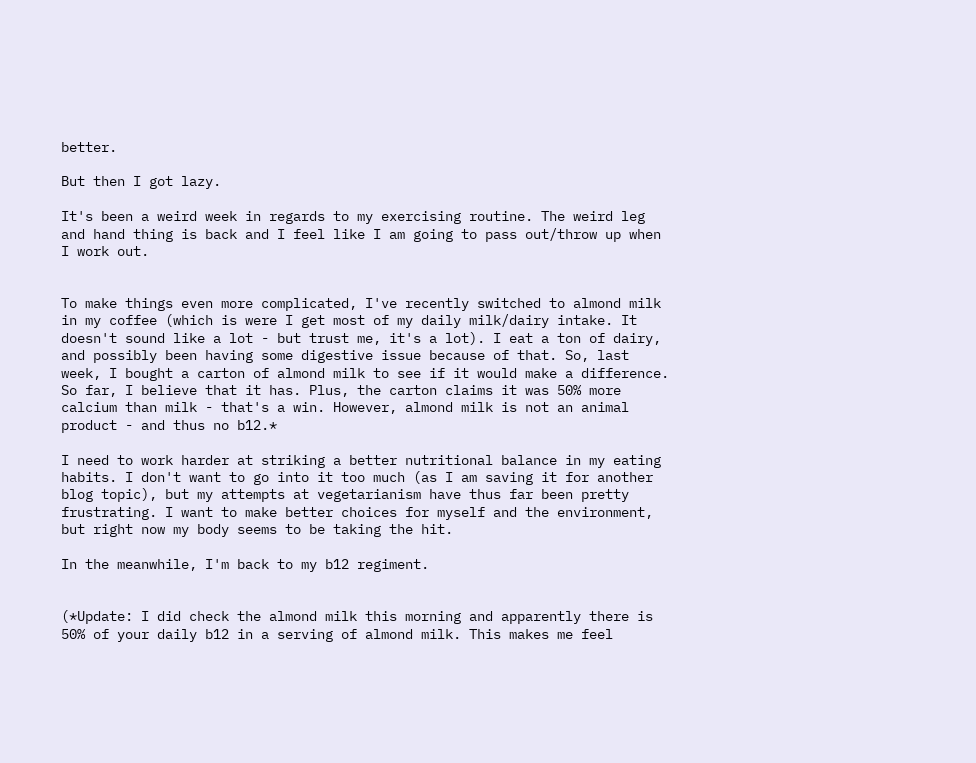better.

But then I got lazy.

It's been a weird week in regards to my exercising routine. The weird leg and hand thing is back and I feel like I am going to pass out/throw up when I work out.


To make things even more complicated, I've recently switched to almond milk in my coffee (which is were I get most of my daily milk/dairy intake. It doesn't sound like a lot - but trust me, it's a lot). I eat a ton of dairy, and possibly been having some digestive issue because of that. So, last week, I bought a carton of almond milk to see if it would make a difference. So far, I believe that it has. Plus, the carton claims it was 50% more calcium than milk - that's a win. However, almond milk is not an animal product - and thus no b12.*

I need to work harder at striking a better nutritional balance in my eating habits. I don't want to go into it too much (as I am saving it for another blog topic), but my attempts at vegetarianism have thus far been pretty frustrating. I want to make better choices for myself and the environment, but right now my body seems to be taking the hit.

In the meanwhile, I'm back to my b12 regiment.


(*Update: I did check the almond milk this morning and apparently there is 50% of your daily b12 in a serving of almond milk. This makes me feel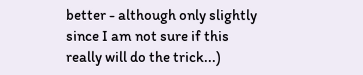better - although only slightly since I am not sure if this really will do the trick...)